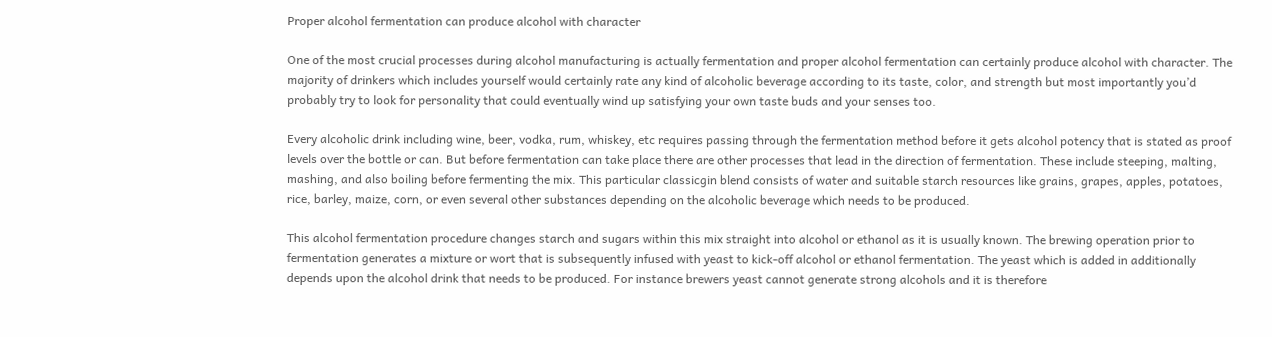Proper alcohol fermentation can produce alcohol with character

One of the most crucial processes during alcohol manufacturing is actually fermentation and proper alcohol fermentation can certainly produce alcohol with character. The majority of drinkers which includes yourself would certainly rate any kind of alcoholic beverage according to its taste, color, and strength but most importantly you’d probably try to look for personality that could eventually wind up satisfying your own taste buds and your senses too.

Every alcoholic drink including wine, beer, vodka, rum, whiskey, etc requires passing through the fermentation method before it gets alcohol potency that is stated as proof levels over the bottle or can. But before fermentation can take place there are other processes that lead in the direction of fermentation. These include steeping, malting, mashing, and also boiling before fermenting the mix. This particular classicgin blend consists of water and suitable starch resources like grains, grapes, apples, potatoes, rice, barley, maize, corn, or even several other substances depending on the alcoholic beverage which needs to be produced.

This alcohol fermentation procedure changes starch and sugars within this mix straight into alcohol or ethanol as it is usually known. The brewing operation prior to fermentation generates a mixture or wort that is subsequently infused with yeast to kick-off alcohol or ethanol fermentation. The yeast which is added in additionally depends upon the alcohol drink that needs to be produced. For instance brewers yeast cannot generate strong alcohols and it is therefore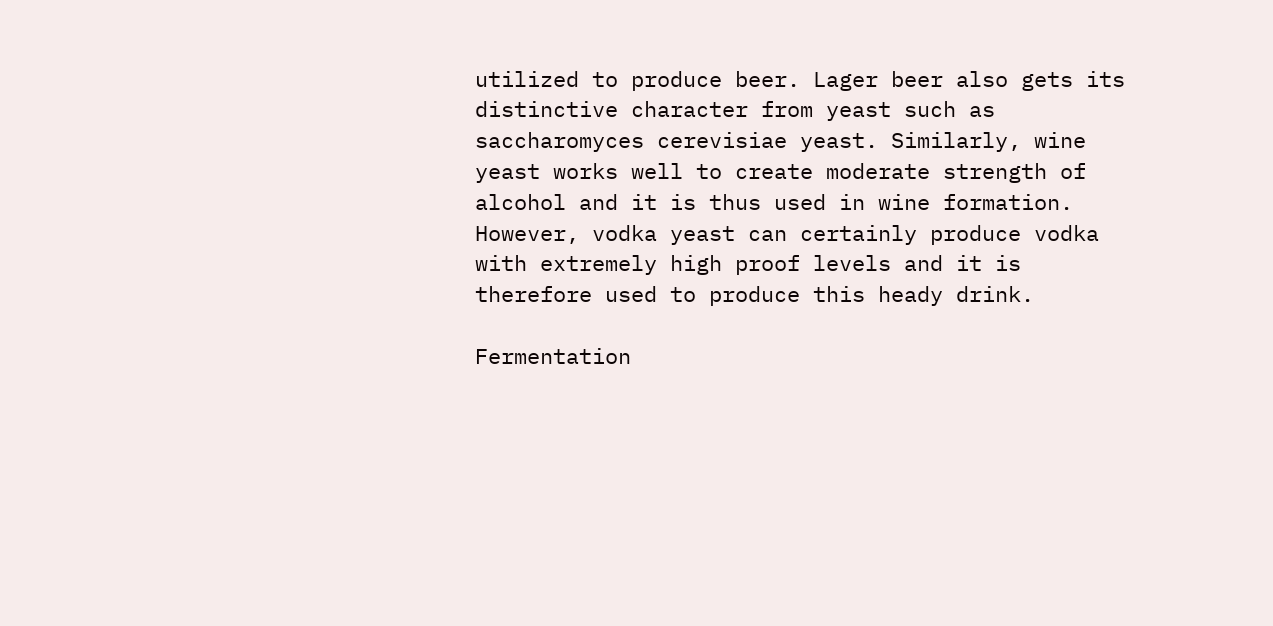utilized to produce beer. Lager beer also gets its distinctive character from yeast such as saccharomyces cerevisiae yeast. Similarly, wine yeast works well to create moderate strength of alcohol and it is thus used in wine formation. However, vodka yeast can certainly produce vodka with extremely high proof levels and it is therefore used to produce this heady drink.

Fermentation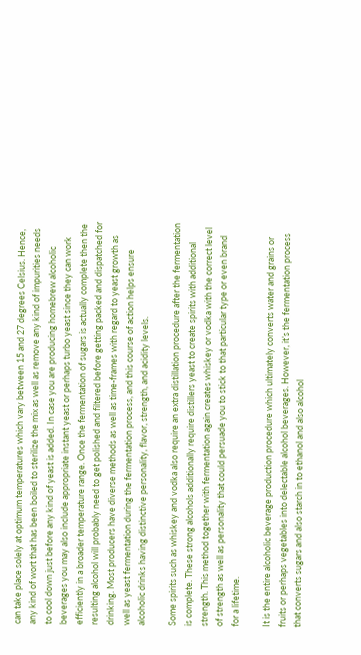can take place solely at optimum temperatures which vary between 15 and 27 degrees Celsius. Hence, any kind of wort that has been boiled to sterilize the mix as well as remove any kind of impurities needs to cool down just before any kind of yeast is added. In case you are producing homebrew alcoholic beverages you may also include appropriate instant yeast or perhaps turbo yeast since they can work efficiently in a broader temperature range. Once the fermentation of sugars is actually complete then the resulting alcohol will probably need to get polished and filtered before getting packed and dispatched for drinking. Most producers have diverse methods as well as time-frames with regard to yeast growth as well as yeast fermentation during the fermentation process, and this course of action helps ensure alcoholic drinks having distinctive personality, flavor, strength, and acidity levels.

Some spirits such as whiskey and vodka also require an extra distillation procedure after the fermentation is complete. These strong alcohols additionally require distillers yeast to create spirits with additional strength. This method together with fermentation again creates whiskey or vodka with the correct level of strength as well as personality that could persuade you to stick to that particular type or even brand for a lifetime.

It is the entire alcoholic beverage production procedure which ultimately converts water and grains or fruits or perhaps vegetables into delectable alcohol beverages. However, it’s the fermentation process that converts sugars and also starch in to ethanol and also alcohol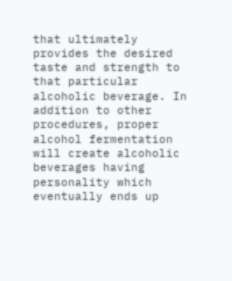that ultimately provides the desired taste and strength to that particular alcoholic beverage. In addition to other procedures, proper alcohol fermentation will create alcoholic beverages having personality which eventually ends up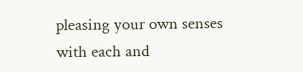pleasing your own senses with each and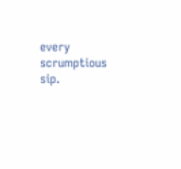every scrumptious sip.